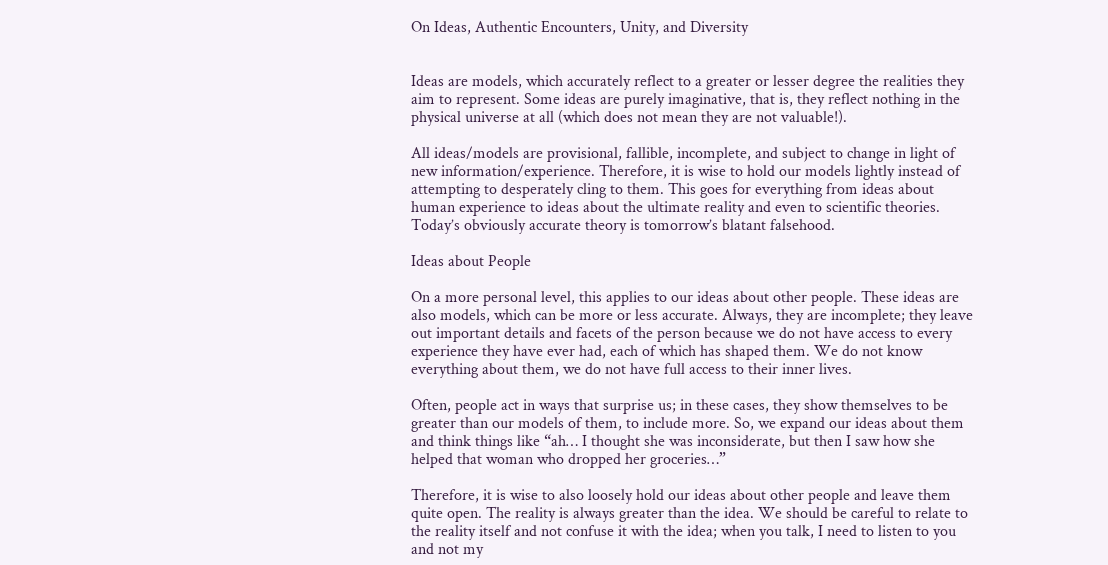On Ideas, Authentic Encounters, Unity, and Diversity


Ideas are models, which accurately reflect to a greater or lesser degree the realities they aim to represent. Some ideas are purely imaginative, that is, they reflect nothing in the physical universe at all (which does not mean they are not valuable!).

All ideas/models are provisional, fallible, incomplete, and subject to change in light of new information/experience. Therefore, it is wise to hold our models lightly instead of attempting to desperately cling to them. This goes for everything from ideas about human experience to ideas about the ultimate reality and even to scientific theories. Today’s obviously accurate theory is tomorrow’s blatant falsehood.

Ideas about People

On a more personal level, this applies to our ideas about other people. These ideas are also models, which can be more or less accurate. Always, they are incomplete; they leave out important details and facets of the person because we do not have access to every experience they have ever had, each of which has shaped them. We do not know everything about them, we do not have full access to their inner lives.

Often, people act in ways that surprise us; in these cases, they show themselves to be greater than our models of them, to include more. So, we expand our ideas about them and think things like “ah… I thought she was inconsiderate, but then I saw how she helped that woman who dropped her groceries…”

Therefore, it is wise to also loosely hold our ideas about other people and leave them quite open. The reality is always greater than the idea. We should be careful to relate to the reality itself and not confuse it with the idea; when you talk, I need to listen to you and not my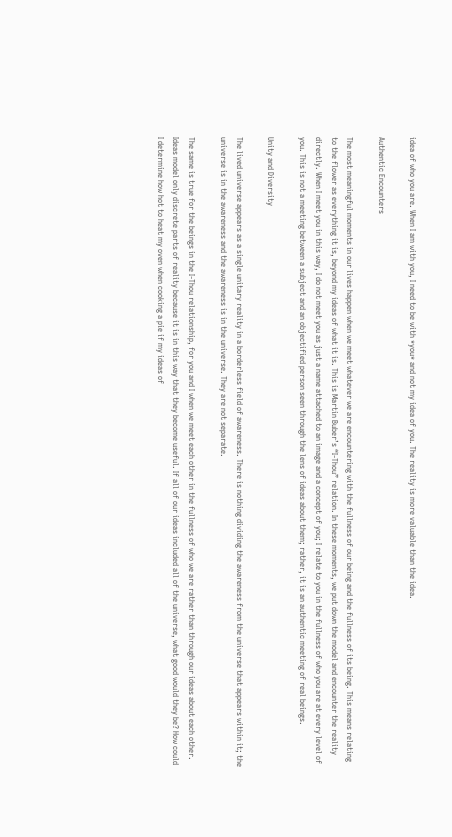idea of who you are. When I am with you, I need to be with *you* and not my idea of you. The reality is more valuable than the idea.

Authentic Encounters

The most meaningful moments in our lives happen when we meet whatever we are encountering with the fullness of our being and the fullness of its being. This means relating to the flower as everything it is, beyond my ideas of what it is. This is Martin Buber’s “I-Thou” relation. In these moments, we put down the model and encounter the reality directly. When I meet you in this way, I do not meet you as just a name attached to an image and a concept of you; I relate to you in the fullness of who you are at every level of you. This is not a meeting between a subject and an objectified person seen through the lens of ideas about them; rather, it is an authentic meeting of real beings.

Unity and Diversity

The lived universe appears as a single unitary reality in a borderless field of awareness. There is nothing dividing the awareness from the universe that appears within it; the universe is in the awareness and the awareness is in the universe. They are not separate.

The same is true for the beings in the I-Thou relationship, for you and I when we meet each other in the fullness of who we are rather than through our ideas about each other. Ideas model only discrete parts of reality because it is in this way that they become useful. If all of our ideas included all of the universe, what good would they be? How could I determine how hot to heat my oven when cooking a pie if my ideas of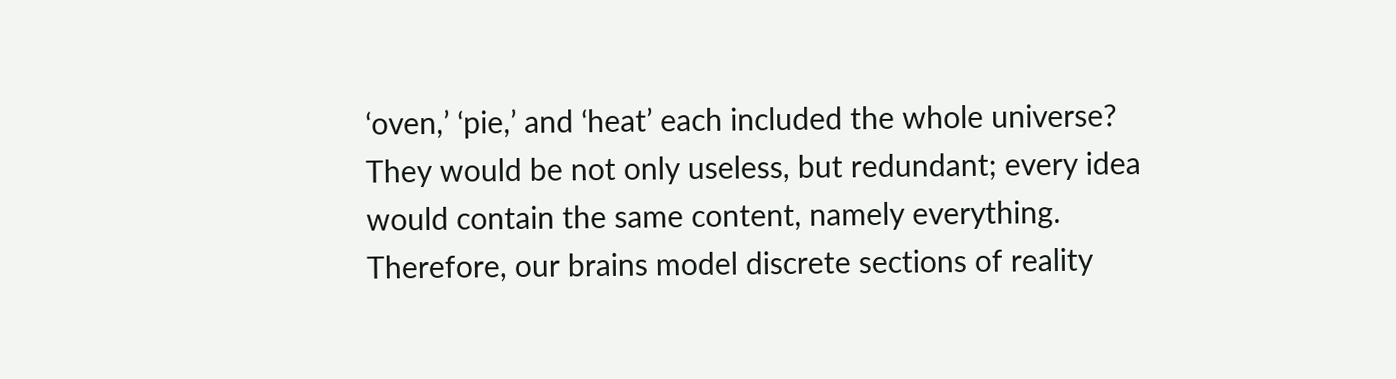‘oven,’ ‘pie,’ and ‘heat’ each included the whole universe? They would be not only useless, but redundant; every idea would contain the same content, namely everything. Therefore, our brains model discrete sections of reality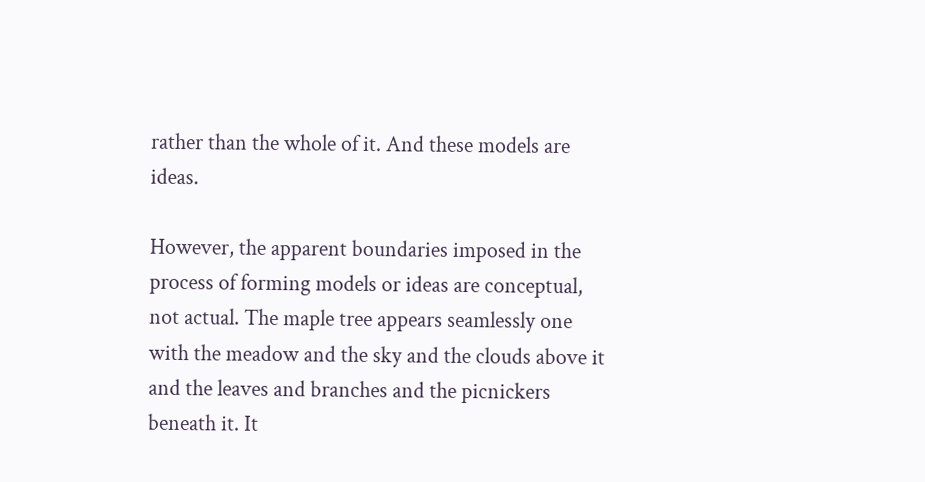rather than the whole of it. And these models are ideas.

However, the apparent boundaries imposed in the process of forming models or ideas are conceptual, not actual. The maple tree appears seamlessly one with the meadow and the sky and the clouds above it and the leaves and branches and the picnickers beneath it. It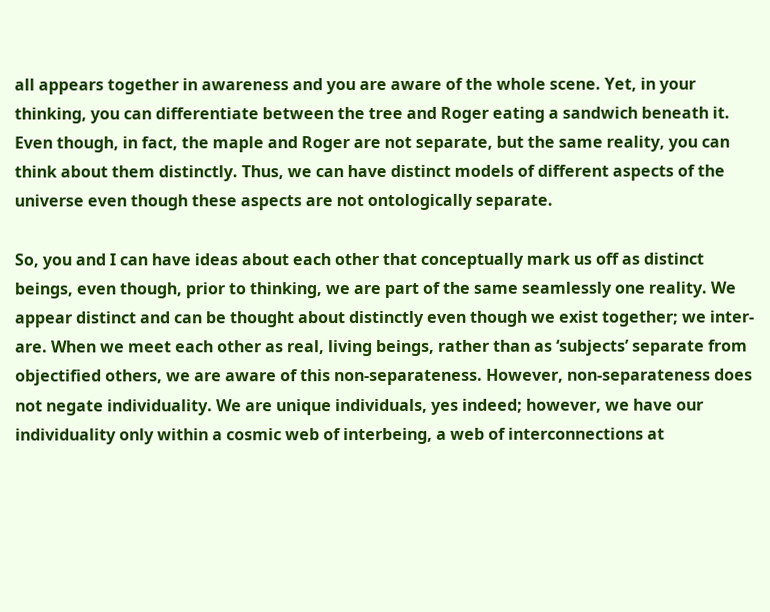all appears together in awareness and you are aware of the whole scene. Yet, in your thinking, you can differentiate between the tree and Roger eating a sandwich beneath it. Even though, in fact, the maple and Roger are not separate, but the same reality, you can think about them distinctly. Thus, we can have distinct models of different aspects of the universe even though these aspects are not ontologically separate.

So, you and I can have ideas about each other that conceptually mark us off as distinct beings, even though, prior to thinking, we are part of the same seamlessly one reality. We appear distinct and can be thought about distinctly even though we exist together; we inter-are. When we meet each other as real, living beings, rather than as ‘subjects’ separate from objectified others, we are aware of this non-separateness. However, non-separateness does not negate individuality. We are unique individuals, yes indeed; however, we have our individuality only within a cosmic web of interbeing, a web of interconnections at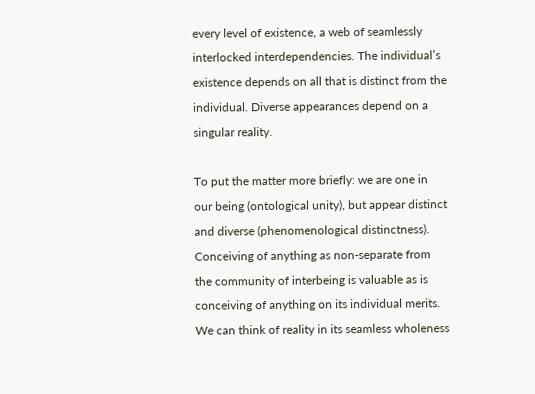every level of existence, a web of seamlessly interlocked interdependencies. The individual’s existence depends on all that is distinct from the individual. Diverse appearances depend on a singular reality.

To put the matter more briefly: we are one in our being (ontological unity), but appear distinct and diverse (phenomenological distinctness). Conceiving of anything as non-separate from the community of interbeing is valuable as is conceiving of anything on its individual merits. We can think of reality in its seamless wholeness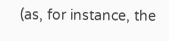(as, for instance, the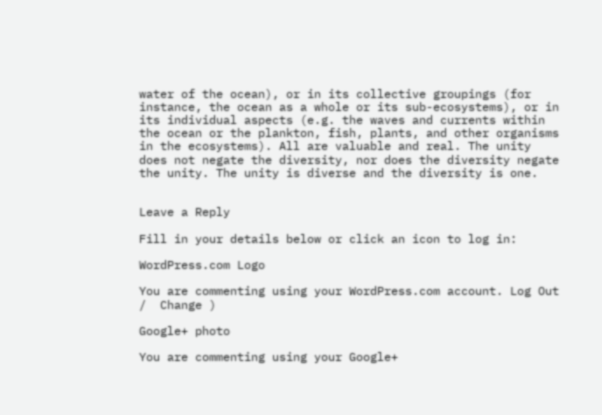water of the ocean), or in its collective groupings (for instance, the ocean as a whole or its sub-ecosystems), or in its individual aspects (e.g. the waves and currents within the ocean or the plankton, fish, plants, and other organisms in the ecosystems). All are valuable and real. The unity does not negate the diversity, nor does the diversity negate the unity. The unity is diverse and the diversity is one.


Leave a Reply

Fill in your details below or click an icon to log in:

WordPress.com Logo

You are commenting using your WordPress.com account. Log Out /  Change )

Google+ photo

You are commenting using your Google+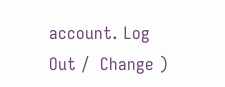account. Log Out /  Change )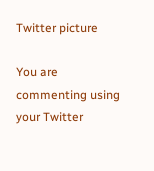Twitter picture

You are commenting using your Twitter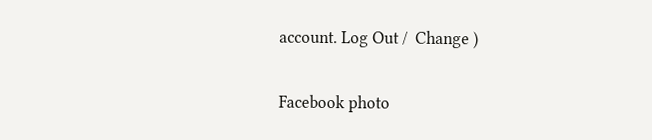account. Log Out /  Change )

Facebook photo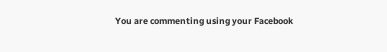You are commenting using your Facebook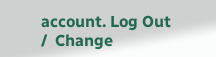account. Log Out /  Change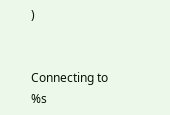)


Connecting to %s